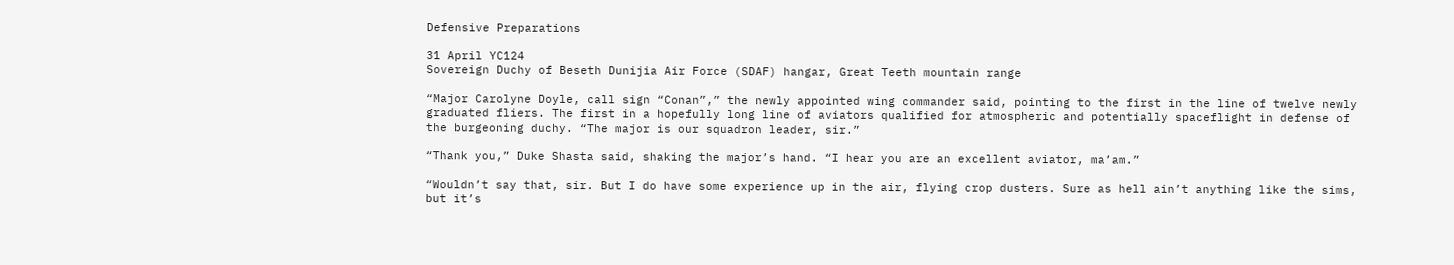Defensive Preparations

31 April YC124
Sovereign Duchy of Beseth Dunijia Air Force (SDAF) hangar, Great Teeth mountain range

“Major Carolyne Doyle, call sign “Conan”,” the newly appointed wing commander said, pointing to the first in the line of twelve newly graduated fliers. The first in a hopefully long line of aviators qualified for atmospheric and potentially spaceflight in defense of the burgeoning duchy. “The major is our squadron leader, sir.”

“Thank you,” Duke Shasta said, shaking the major’s hand. “I hear you are an excellent aviator, ma’am.”

“Wouldn’t say that, sir. But I do have some experience up in the air, flying crop dusters. Sure as hell ain’t anything like the sims, but it’s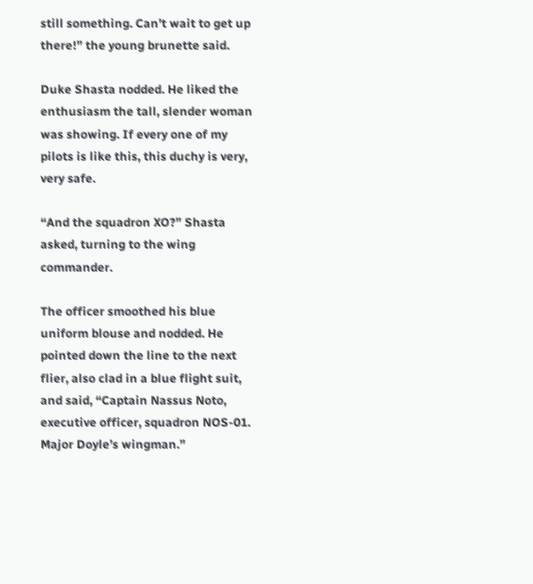still something. Can’t wait to get up there!” the young brunette said.

Duke Shasta nodded. He liked the enthusiasm the tall, slender woman was showing. If every one of my pilots is like this, this duchy is very, very safe.

“And the squadron XO?” Shasta asked, turning to the wing commander.

The officer smoothed his blue uniform blouse and nodded. He pointed down the line to the next flier, also clad in a blue flight suit, and said, “Captain Nassus Noto, executive officer, squadron NOS-01. Major Doyle’s wingman.”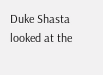Duke Shasta looked at the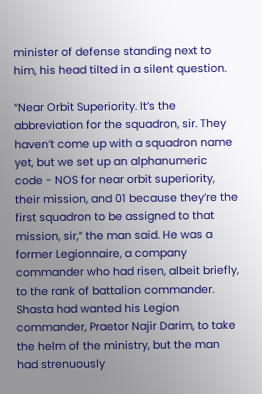minister of defense standing next to him, his head tilted in a silent question.

“Near Orbit Superiority. It’s the abbreviation for the squadron, sir. They haven’t come up with a squadron name yet, but we set up an alphanumeric code - NOS for near orbit superiority, their mission, and 01 because they’re the first squadron to be assigned to that mission, sir,” the man said. He was a former Legionnaire, a company commander who had risen, albeit briefly, to the rank of battalion commander. Shasta had wanted his Legion commander, Praetor Najir Darim, to take the helm of the ministry, but the man had strenuously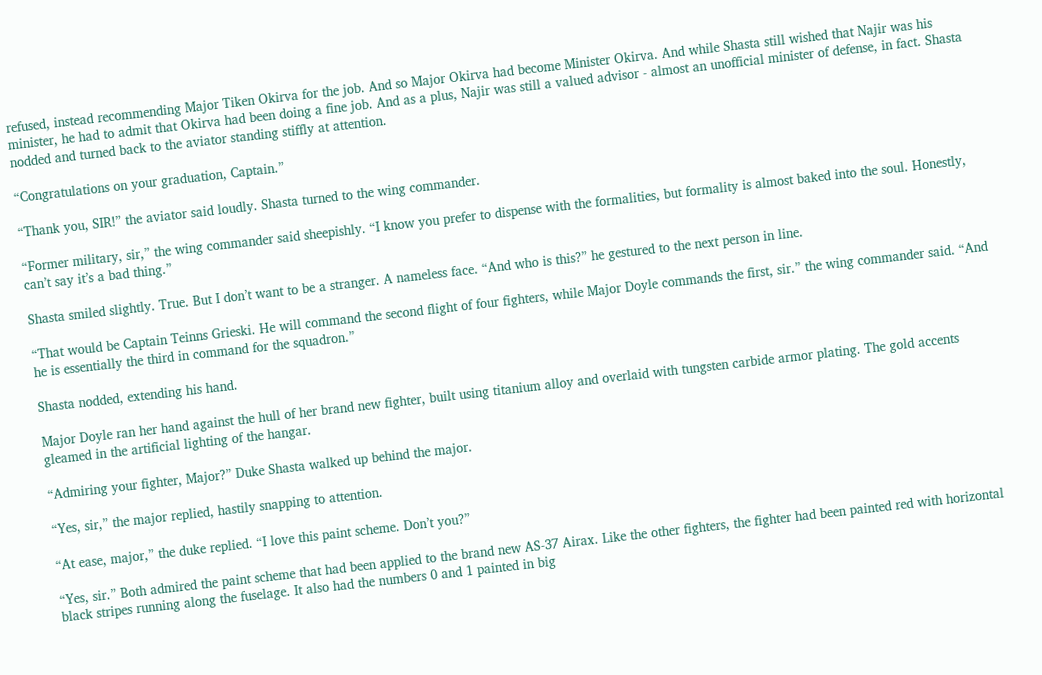refused, instead recommending Major Tiken Okirva for the job. And so Major Okirva had become Minister Okirva. And while Shasta still wished that Najir was his minister, he had to admit that Okirva had been doing a fine job. And as a plus, Najir was still a valued advisor - almost an unofficial minister of defense, in fact. Shasta nodded and turned back to the aviator standing stiffly at attention.

“Congratulations on your graduation, Captain.”

“Thank you, SIR!” the aviator said loudly. Shasta turned to the wing commander.

“Former military, sir,” the wing commander said sheepishly. “I know you prefer to dispense with the formalities, but formality is almost baked into the soul. Honestly, can’t say it’s a bad thing.”

Shasta smiled slightly. True. But I don’t want to be a stranger. A nameless face. “And who is this?” he gestured to the next person in line.

“That would be Captain Teinns Grieski. He will command the second flight of four fighters, while Major Doyle commands the first, sir.” the wing commander said. “And he is essentially the third in command for the squadron.”

Shasta nodded, extending his hand.

Major Doyle ran her hand against the hull of her brand new fighter, built using titanium alloy and overlaid with tungsten carbide armor plating. The gold accents gleamed in the artificial lighting of the hangar.

“Admiring your fighter, Major?” Duke Shasta walked up behind the major.

“Yes, sir,” the major replied, hastily snapping to attention.

“At ease, major,” the duke replied. “I love this paint scheme. Don’t you?”

“Yes, sir.” Both admired the paint scheme that had been applied to the brand new AS-37 Airax. Like the other fighters, the fighter had been painted red with horizontal black stripes running along the fuselage. It also had the numbers 0 and 1 painted in big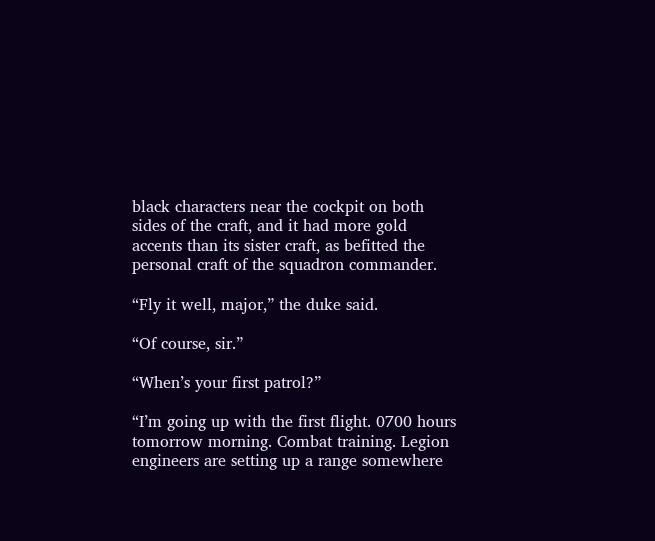black characters near the cockpit on both sides of the craft, and it had more gold accents than its sister craft, as befitted the personal craft of the squadron commander.

“Fly it well, major,” the duke said.

“Of course, sir.”

“When’s your first patrol?”

“I’m going up with the first flight. 0700 hours tomorrow morning. Combat training. Legion engineers are setting up a range somewhere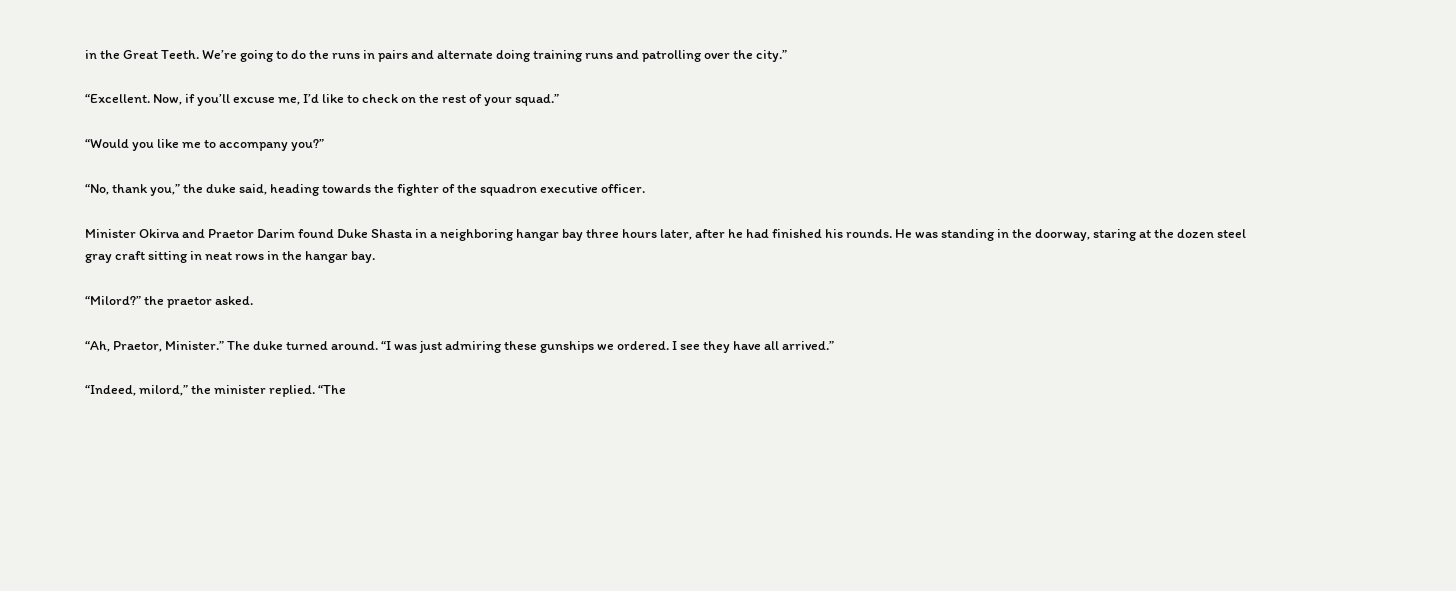in the Great Teeth. We’re going to do the runs in pairs and alternate doing training runs and patrolling over the city.”

“Excellent. Now, if you’ll excuse me, I’d like to check on the rest of your squad.”

“Would you like me to accompany you?”

“No, thank you,” the duke said, heading towards the fighter of the squadron executive officer.

Minister Okirva and Praetor Darim found Duke Shasta in a neighboring hangar bay three hours later, after he had finished his rounds. He was standing in the doorway, staring at the dozen steel gray craft sitting in neat rows in the hangar bay.

“Milord?” the praetor asked.

“Ah, Praetor, Minister.” The duke turned around. “I was just admiring these gunships we ordered. I see they have all arrived.”

“Indeed, milord,” the minister replied. “The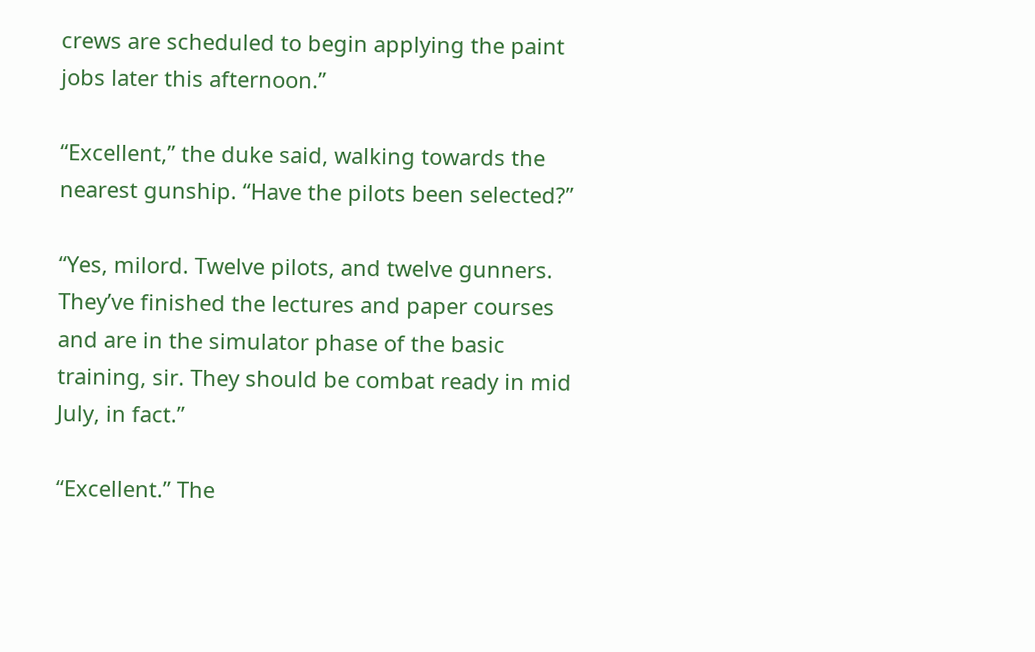crews are scheduled to begin applying the paint jobs later this afternoon.”

“Excellent,” the duke said, walking towards the nearest gunship. “Have the pilots been selected?”

“Yes, milord. Twelve pilots, and twelve gunners. They’ve finished the lectures and paper courses and are in the simulator phase of the basic training, sir. They should be combat ready in mid July, in fact.”

“Excellent.” The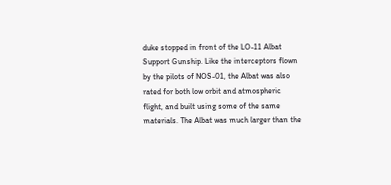duke stopped in front of the LO-11 Albat Support Gunship. Like the interceptors flown by the pilots of NOS-01, the Albat was also rated for both low orbit and atmospheric flight, and built using some of the same materials. The Albat was much larger than the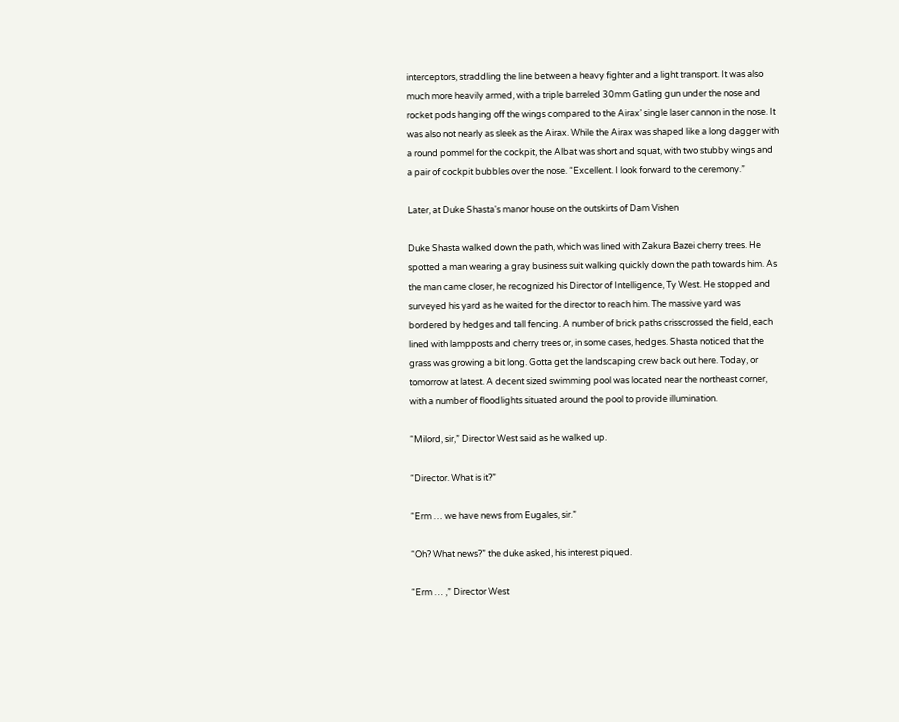interceptors, straddling the line between a heavy fighter and a light transport. It was also much more heavily armed, with a triple barreled 30mm Gatling gun under the nose and rocket pods hanging off the wings compared to the Airax’ single laser cannon in the nose. It was also not nearly as sleek as the Airax. While the Airax was shaped like a long dagger with a round pommel for the cockpit, the Albat was short and squat, with two stubby wings and a pair of cockpit bubbles over the nose. “Excellent. I look forward to the ceremony.”

Later, at Duke Shasta's manor house on the outskirts of Dam Vishen

Duke Shasta walked down the path, which was lined with Zakura Bazei cherry trees. He spotted a man wearing a gray business suit walking quickly down the path towards him. As the man came closer, he recognized his Director of Intelligence, Ty West. He stopped and surveyed his yard as he waited for the director to reach him. The massive yard was bordered by hedges and tall fencing. A number of brick paths crisscrossed the field, each lined with lampposts and cherry trees or, in some cases, hedges. Shasta noticed that the grass was growing a bit long. Gotta get the landscaping crew back out here. Today, or tomorrow at latest. A decent sized swimming pool was located near the northeast corner, with a number of floodlights situated around the pool to provide illumination.

“Milord, sir,” Director West said as he walked up.

“Director. What is it?”

“Erm … we have news from Eugales, sir.”

“Oh? What news?” the duke asked, his interest piqued.

“Erm … ,” Director West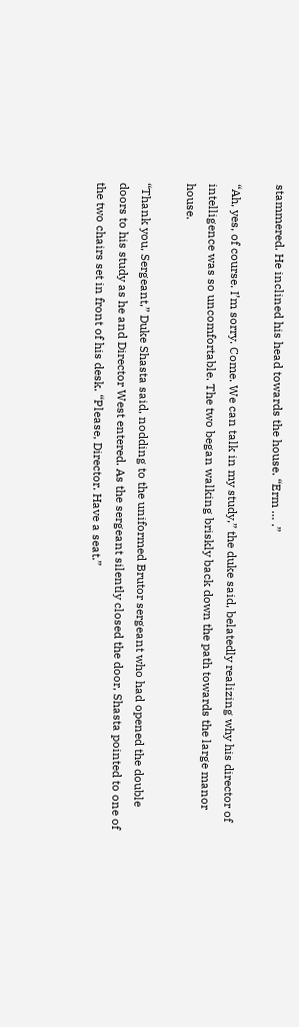stammered. He inclined his head towards the house. “Erm … .”

“Ah, yes, of course. I’m sorry. Come. We can talk in my study,” the duke said, belatedly realizing why his director of intelligence was so uncomfortable. The two began walking briskly back down the path towards the large manor house.

“Thank you, Sergeant,” Duke Shasta said, nodding to the uniformed Brutor sergeant who had opened the double doors to his study as he and Director West entered. As the sergeant silently closed the door, Shasta pointed to one of the two chairs set in front of his desk. “Please, Director. Have a seat.”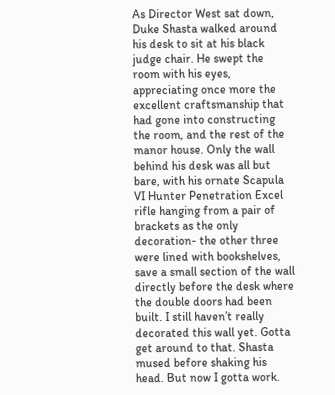As Director West sat down, Duke Shasta walked around his desk to sit at his black judge chair. He swept the room with his eyes, appreciating once more the excellent craftsmanship that had gone into constructing the room, and the rest of the manor house. Only the wall behind his desk was all but bare, with his ornate Scapula VI Hunter Penetration Excel rifle hanging from a pair of brackets as the only decoration- the other three were lined with bookshelves, save a small section of the wall directly before the desk where the double doors had been built. I still haven’t really decorated this wall yet. Gotta get around to that. Shasta mused before shaking his head. But now I gotta work.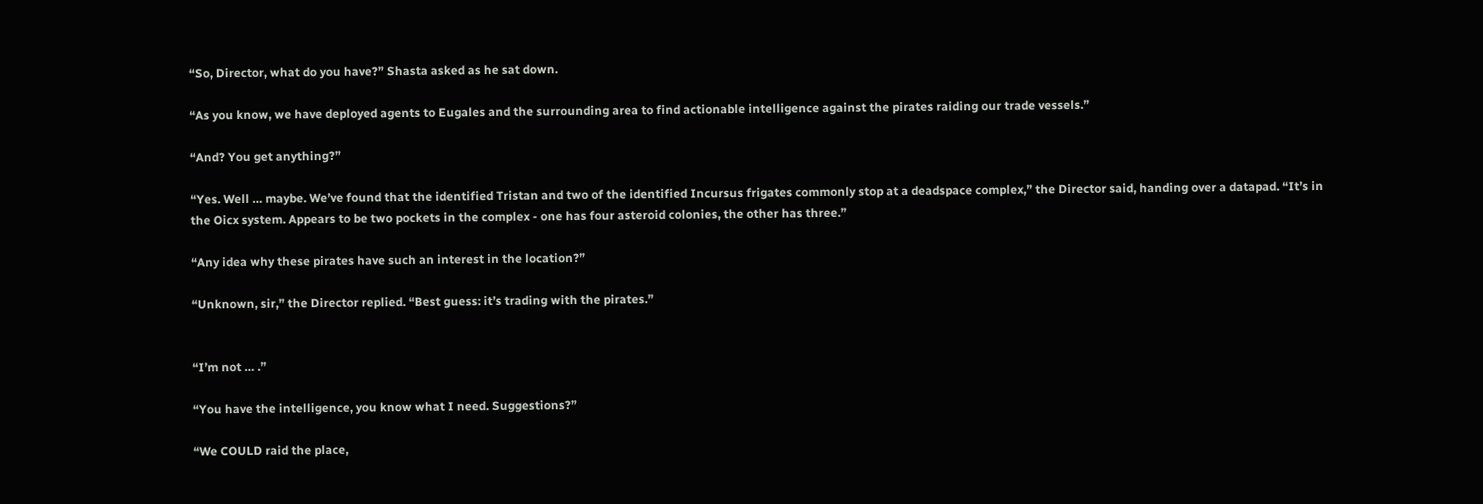“So, Director, what do you have?” Shasta asked as he sat down.

“As you know, we have deployed agents to Eugales and the surrounding area to find actionable intelligence against the pirates raiding our trade vessels.”

“And? You get anything?”

“Yes. Well … maybe. We’ve found that the identified Tristan and two of the identified Incursus frigates commonly stop at a deadspace complex,” the Director said, handing over a datapad. “It’s in the Oicx system. Appears to be two pockets in the complex - one has four asteroid colonies, the other has three.”

“Any idea why these pirates have such an interest in the location?”

“Unknown, sir,” the Director replied. “Best guess: it’s trading with the pirates.”


“I’m not … .”

“You have the intelligence, you know what I need. Suggestions?”

“We COULD raid the place,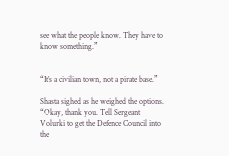see what the people know. They have to know something.”


“It’s a civilian town, not a pirate base.”

Shasta sighed as he weighed the options. “Okay, thank you. Tell Sergeant Volurki to get the Defence Council into the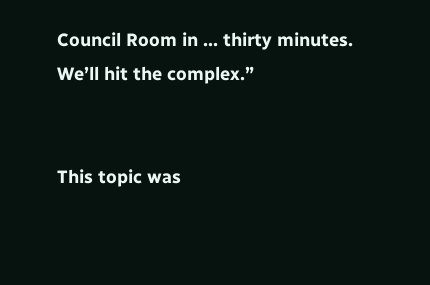Council Room in … thirty minutes. We’ll hit the complex.”


This topic was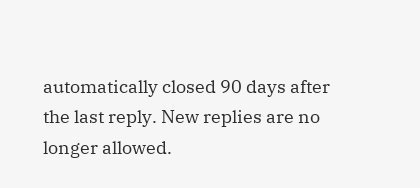automatically closed 90 days after the last reply. New replies are no longer allowed.